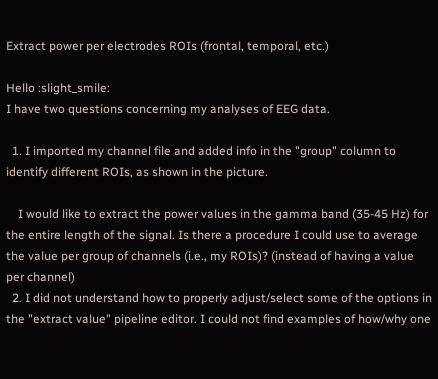Extract power per electrodes ROIs (frontal, temporal, etc.)

Hello :slight_smile:
I have two questions concerning my analyses of EEG data.

  1. I imported my channel file and added info in the "group" column to identify different ROIs, as shown in the picture.

    I would like to extract the power values in the gamma band (35-45 Hz) for the entire length of the signal. Is there a procedure I could use to average the value per group of channels (i.e., my ROIs)? (instead of having a value per channel)
  2. I did not understand how to properly adjust/select some of the options in the "extract value" pipeline editor. I could not find examples of how/why one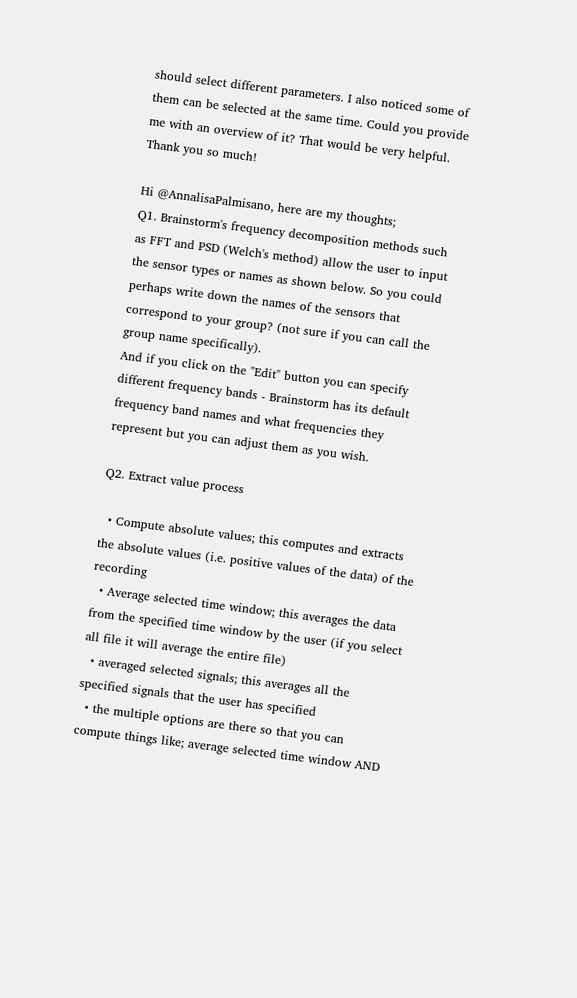should select different parameters. I also noticed some of them can be selected at the same time. Could you provide me with an overview of it? That would be very helpful. Thank you so much!

Hi @AnnalisaPalmisano, here are my thoughts;
Q1. Brainstorm's frequency decomposition methods such as FFT and PSD (Welch's method) allow the user to input the sensor types or names as shown below. So you could perhaps write down the names of the sensors that correspond to your group? (not sure if you can call the group name specifically).
And if you click on the "Edit" button you can specify different frequency bands - Brainstorm has its default frequency band names and what frequencies they represent but you can adjust them as you wish.

Q2. Extract value process

  • Compute absolute values; this computes and extracts the absolute values (i.e. positive values of the data) of the recording
  • Average selected time window; this averages the data from the specified time window by the user (if you select all file it will average the entire file)
  • averaged selected signals; this averages all the specified signals that the user has specified
  • the multiple options are there so that you can compute things like; average selected time window AND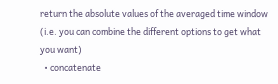return the absolute values of the averaged time window (i.e. you can combine the different options to get what you want)
  • concatenate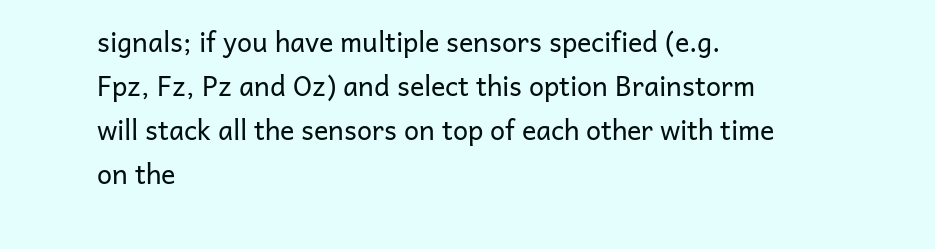signals; if you have multiple sensors specified (e.g. Fpz, Fz, Pz and Oz) and select this option Brainstorm will stack all the sensors on top of each other with time on the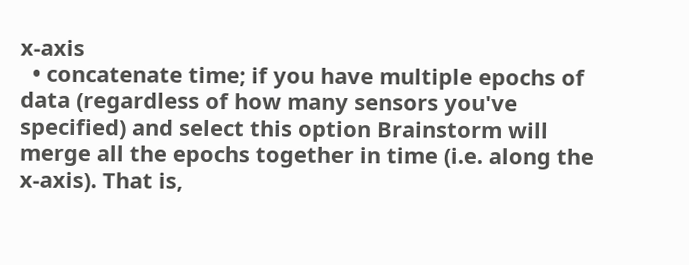x-axis
  • concatenate time; if you have multiple epochs of data (regardless of how many sensors you've specified) and select this option Brainstorm will merge all the epochs together in time (i.e. along the x-axis). That is,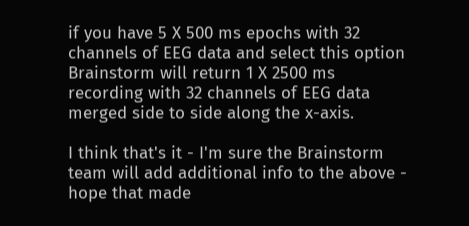if you have 5 X 500 ms epochs with 32 channels of EEG data and select this option Brainstorm will return 1 X 2500 ms recording with 32 channels of EEG data merged side to side along the x-axis.

I think that's it - I'm sure the Brainstorm team will add additional info to the above - hope that made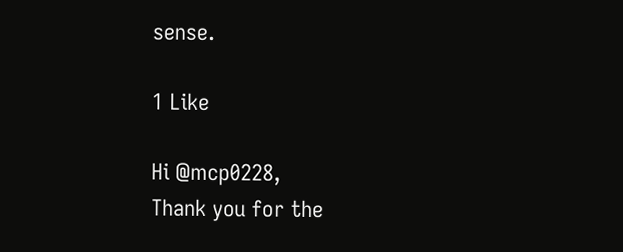sense.

1 Like

Hi @mcp0228,
Thank you for the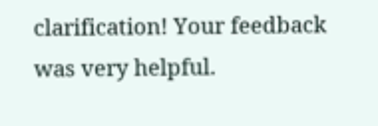clarification! Your feedback was very helpful.